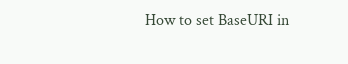How to set BaseURI in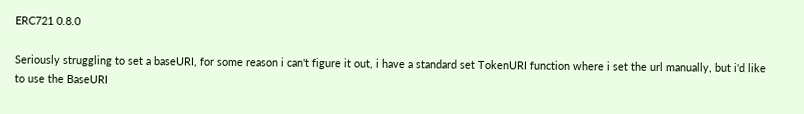ERC721 0.8.0

Seriously struggling to set a baseURI, for some reason i can't figure it out, i have a standard set TokenURI function where i set the url manually, but i'd like to use the BaseURI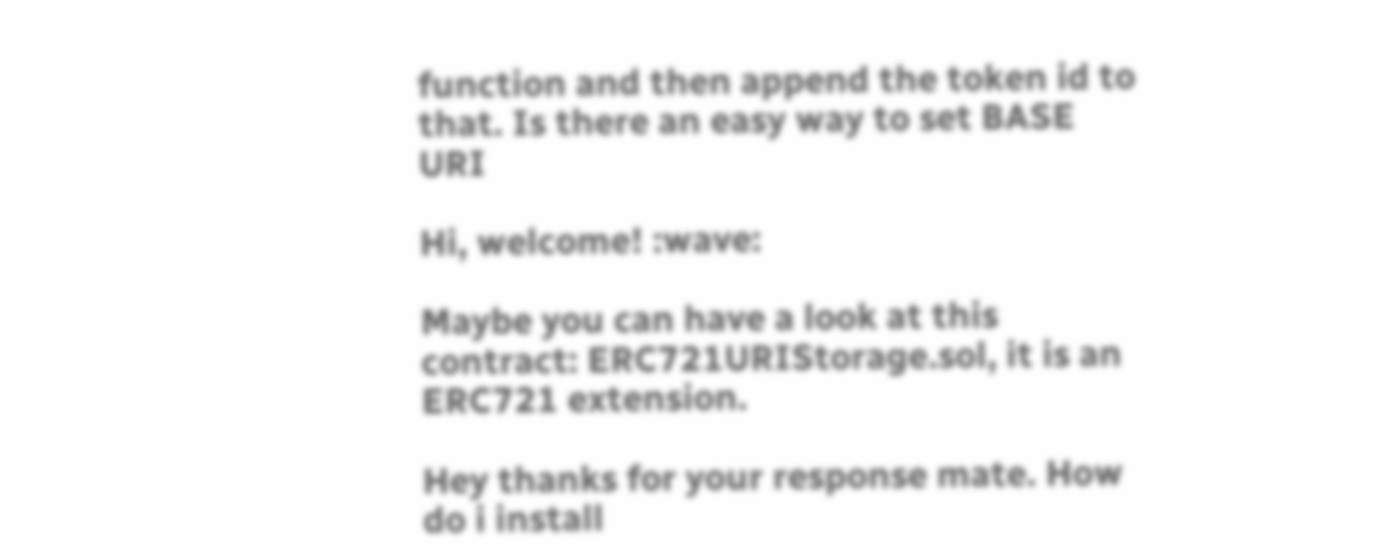function and then append the token id to that. Is there an easy way to set BASE URI

Hi, welcome! :wave:

Maybe you can have a look at this contract: ERC721URIStorage.sol, it is an ERC721 extension.

Hey thanks for your response mate. How do i install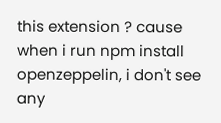this extension ? cause when i run npm install openzeppelin, i don't see any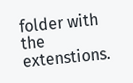folder with the extenstions.